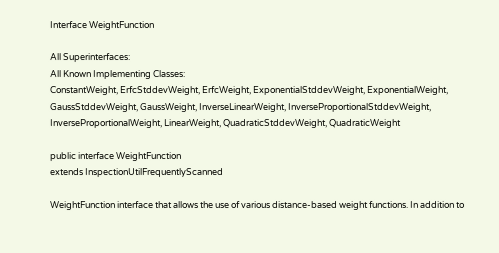Interface WeightFunction

All Superinterfaces:
All Known Implementing Classes:
ConstantWeight, ErfcStddevWeight, ErfcWeight, ExponentialStddevWeight, ExponentialWeight, GaussStddevWeight, GaussWeight, InverseLinearWeight, InverseProportionalStddevWeight, InverseProportionalWeight, LinearWeight, QuadraticStddevWeight, QuadraticWeight

public interface WeightFunction
extends InspectionUtilFrequentlyScanned

WeightFunction interface that allows the use of various distance-based weight functions. In addition to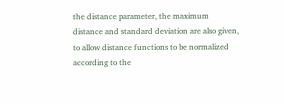the distance parameter, the maximum distance and standard deviation are also given, to allow distance functions to be normalized according to the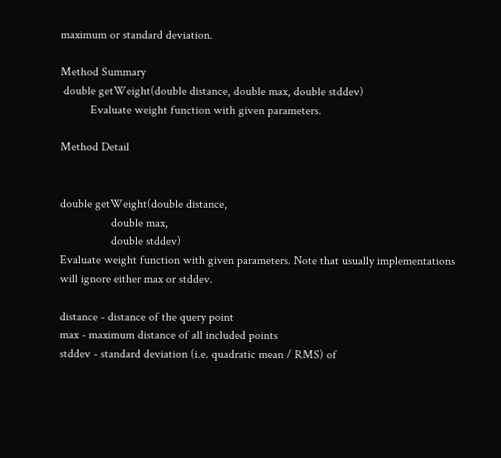maximum or standard deviation.

Method Summary
 double getWeight(double distance, double max, double stddev)
          Evaluate weight function with given parameters.

Method Detail


double getWeight(double distance,
                 double max,
                 double stddev)
Evaluate weight function with given parameters. Note that usually implementations will ignore either max or stddev.

distance - distance of the query point
max - maximum distance of all included points
stddev - standard deviation (i.e. quadratic mean / RMS) of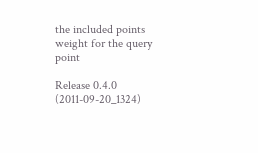the included points
weight for the query point

Release 0.4.0 (2011-09-20_1324)